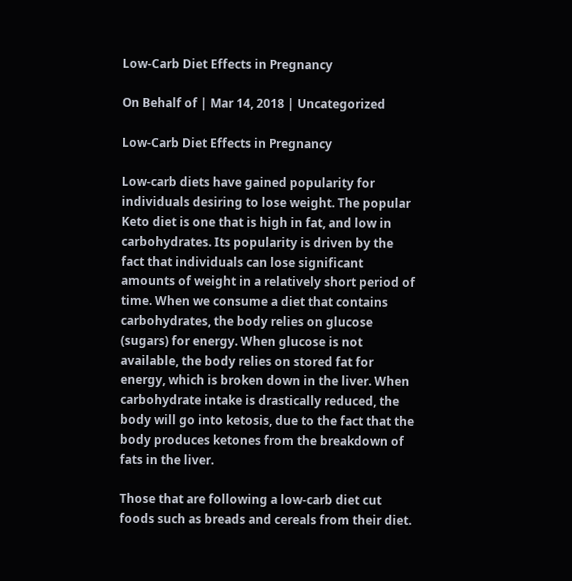Low-Carb Diet Effects in Pregnancy

On Behalf of | Mar 14, 2018 | Uncategorized

Low-Carb Diet Effects in Pregnancy

Low-carb diets have gained popularity for individuals desiring to lose weight. The popular Keto diet is one that is high in fat, and low in carbohydrates. Its popularity is driven by the fact that individuals can lose significant amounts of weight in a relatively short period of time. When we consume a diet that contains carbohydrates, the body relies on glucose (sugars) for energy. When glucose is not available, the body relies on stored fat for energy, which is broken down in the liver. When carbohydrate intake is drastically reduced, the body will go into ketosis, due to the fact that the body produces ketones from the breakdown of fats in the liver.

Those that are following a low-carb diet cut foods such as breads and cereals from their diet.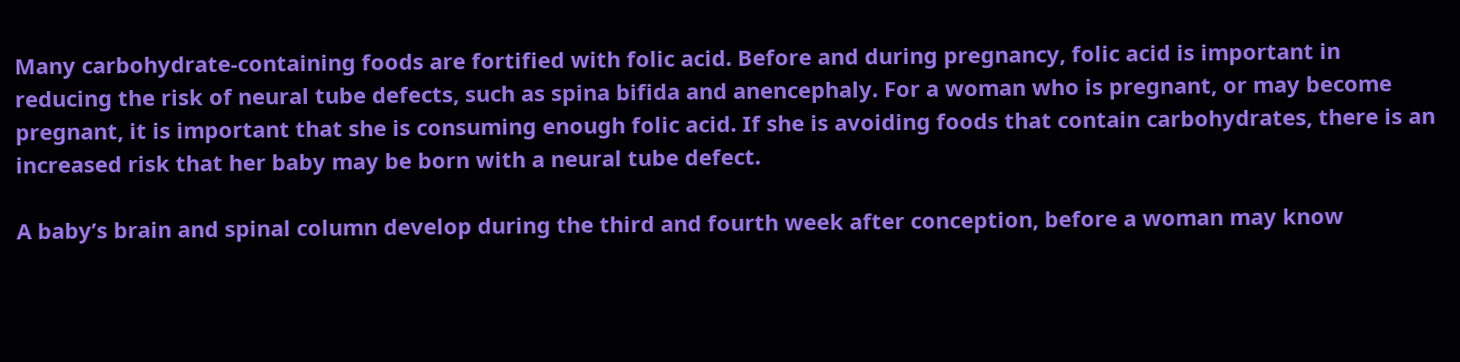Many carbohydrate-containing foods are fortified with folic acid. Before and during pregnancy, folic acid is important in reducing the risk of neural tube defects, such as spina bifida and anencephaly. For a woman who is pregnant, or may become pregnant, it is important that she is consuming enough folic acid. If she is avoiding foods that contain carbohydrates, there is an increased risk that her baby may be born with a neural tube defect.

A baby’s brain and spinal column develop during the third and fourth week after conception, before a woman may know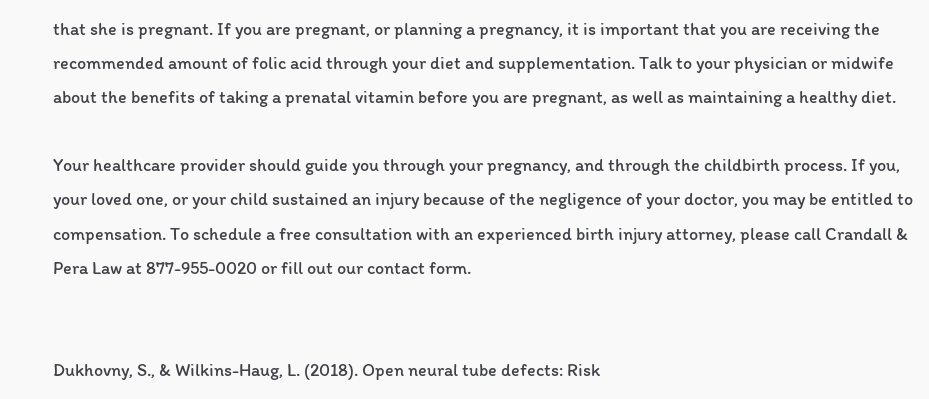that she is pregnant. If you are pregnant, or planning a pregnancy, it is important that you are receiving the recommended amount of folic acid through your diet and supplementation. Talk to your physician or midwife about the benefits of taking a prenatal vitamin before you are pregnant, as well as maintaining a healthy diet.

Your healthcare provider should guide you through your pregnancy, and through the childbirth process. If you, your loved one, or your child sustained an injury because of the negligence of your doctor, you may be entitled to compensation. To schedule a free consultation with an experienced birth injury attorney, please call Crandall & Pera Law at 877-955-0020 or fill out our contact form.


Dukhovny, S., & Wilkins-Haug, L. (2018). Open neural tube defects: Risk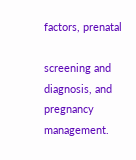factors, prenatal

screening and diagnosis, and pregnancy management.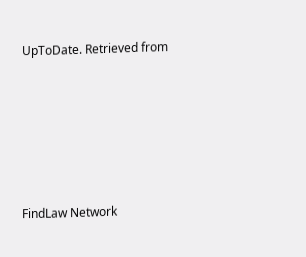UpToDate. Retrieved from






FindLaw Network